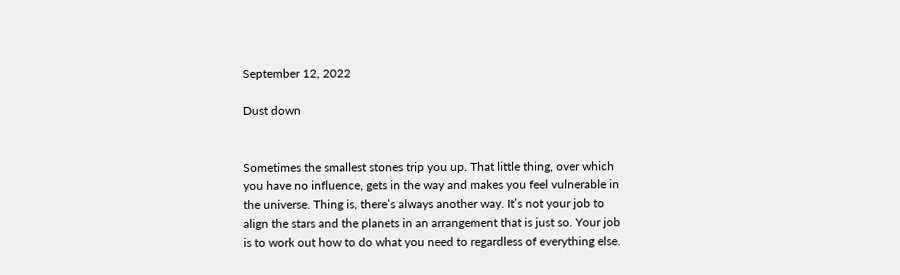September 12, 2022

Dust down


Sometimes the smallest stones trip you up. That little thing, over which you have no influence, gets in the way and makes you feel vulnerable in the universe. Thing is, there’s always another way. It’s not your job to align the stars and the planets in an arrangement that is just so. Your job is to work out how to do what you need to regardless of everything else.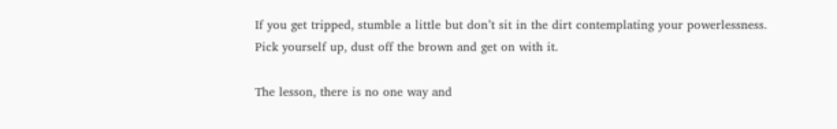If you get tripped, stumble a little but don’t sit in the dirt contemplating your powerlessness. Pick yourself up, dust off the brown and get on with it.

The lesson, there is no one way and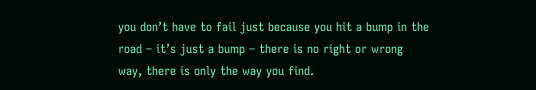you don’t have to fail just because you hit a bump in the road – it’s just a bump – there is no right or wrong way, there is only the way you find.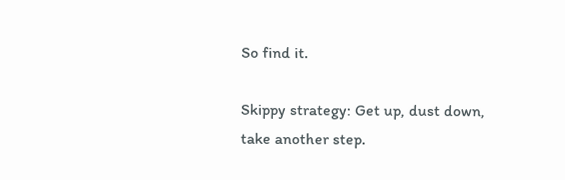So find it.

Skippy strategy: Get up, dust down, take another step.